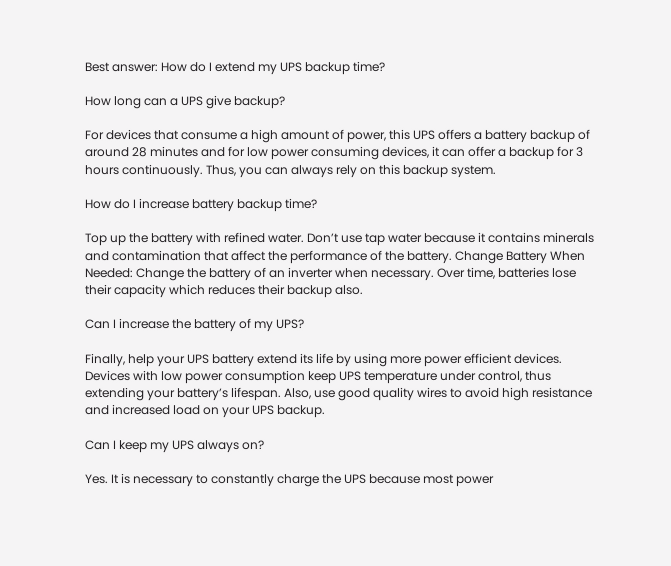Best answer: How do I extend my UPS backup time?

How long can a UPS give backup?

For devices that consume a high amount of power, this UPS offers a battery backup of around 28 minutes and for low power consuming devices, it can offer a backup for 3 hours continuously. Thus, you can always rely on this backup system.

How do I increase battery backup time?

Top up the battery with refined water. Don’t use tap water because it contains minerals and contamination that affect the performance of the battery. Change Battery When Needed: Change the battery of an inverter when necessary. Over time, batteries lose their capacity which reduces their backup also.

Can I increase the battery of my UPS?

Finally, help your UPS battery extend its life by using more power efficient devices. Devices with low power consumption keep UPS temperature under control, thus extending your battery’s lifespan. Also, use good quality wires to avoid high resistance and increased load on your UPS backup.

Can I keep my UPS always on?

Yes. It is necessary to constantly charge the UPS because most power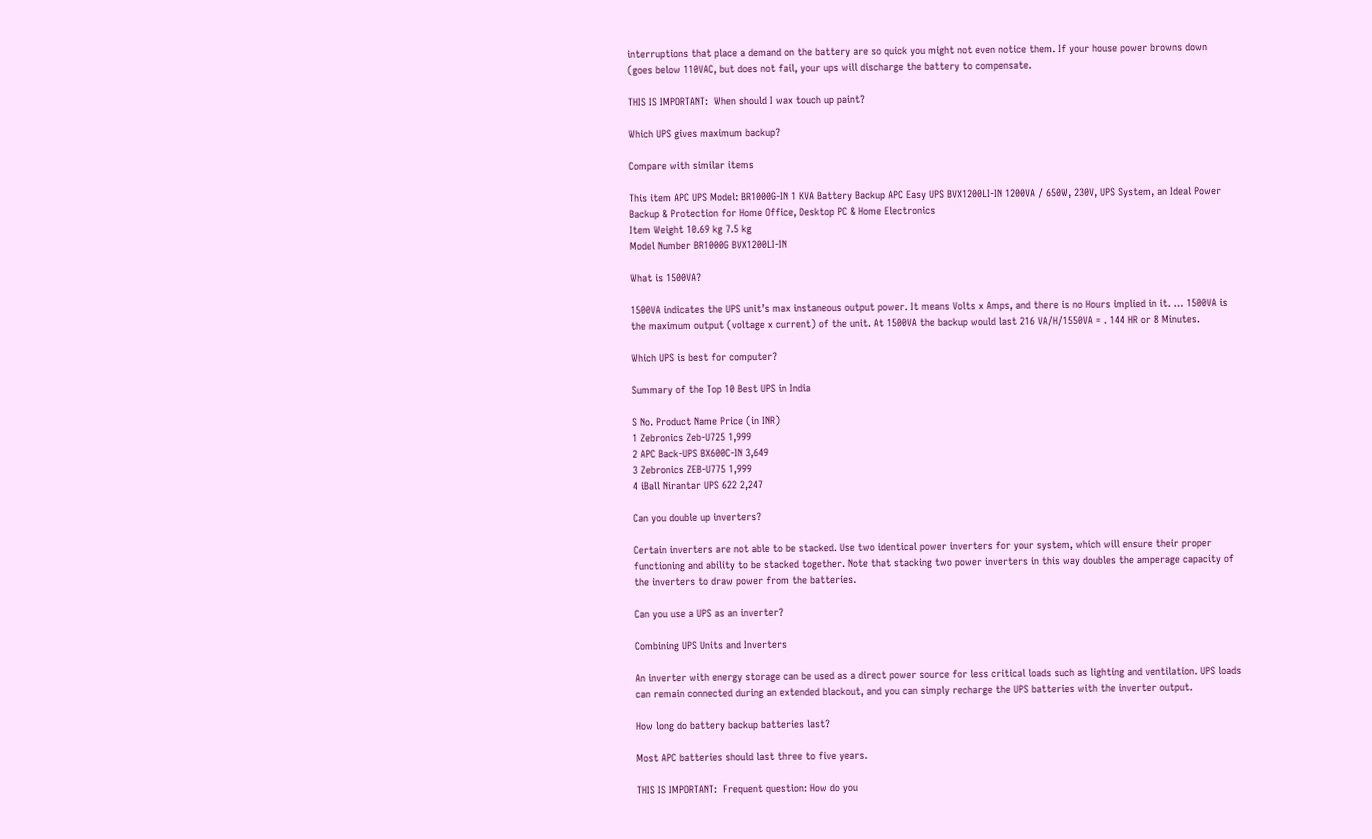interruptions that place a demand on the battery are so quick you might not even notice them. If your house power browns down (goes below 110VAC, but does not fail, your ups will discharge the battery to compensate.

THIS IS IMPORTANT:  When should I wax touch up paint?

Which UPS gives maximum backup?

Compare with similar items

This item APC UPS Model: BR1000G-IN 1 KVA Battery Backup APC Easy UPS BVX1200LI-IN 1200VA / 650W, 230V, UPS System, an Ideal Power Backup & Protection for Home Office, Desktop PC & Home Electronics
Item Weight 10.69 kg 7.5 kg
Model Number BR1000G BVX1200LI-IN

What is 1500VA?

1500VA indicates the UPS unit’s max instaneous output power. It means Volts x Amps, and there is no Hours implied in it. … 1500VA is the maximum output (voltage x current) of the unit. At 1500VA the backup would last 216 VA/H/1550VA = . 144 HR or 8 Minutes.

Which UPS is best for computer?

Summary of the Top 10 Best UPS in India

S No. Product Name Price (in INR)
1 Zebronics Zeb-U725 1,999
2 APC Back-UPS BX600C-IN 3,649
3 Zebronics ZEB-U775 1,999
4 iBall Nirantar UPS 622 2,247

Can you double up inverters?

Certain inverters are not able to be stacked. Use two identical power inverters for your system, which will ensure their proper functioning and ability to be stacked together. Note that stacking two power inverters in this way doubles the amperage capacity of the inverters to draw power from the batteries.

Can you use a UPS as an inverter?

Combining UPS Units and Inverters

An inverter with energy storage can be used as a direct power source for less critical loads such as lighting and ventilation. UPS loads can remain connected during an extended blackout, and you can simply recharge the UPS batteries with the inverter output.

How long do battery backup batteries last?

Most APC batteries should last three to five years.

THIS IS IMPORTANT:  Frequent question: How do you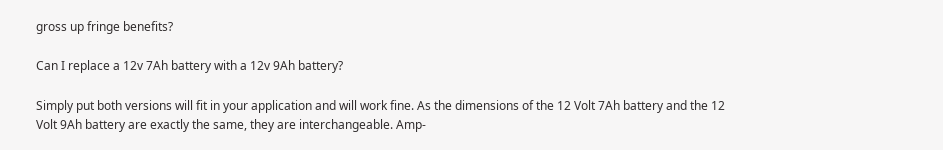gross up fringe benefits?

Can I replace a 12v 7Ah battery with a 12v 9Ah battery?

Simply put both versions will fit in your application and will work fine. As the dimensions of the 12 Volt 7Ah battery and the 12 Volt 9Ah battery are exactly the same, they are interchangeable. Amp-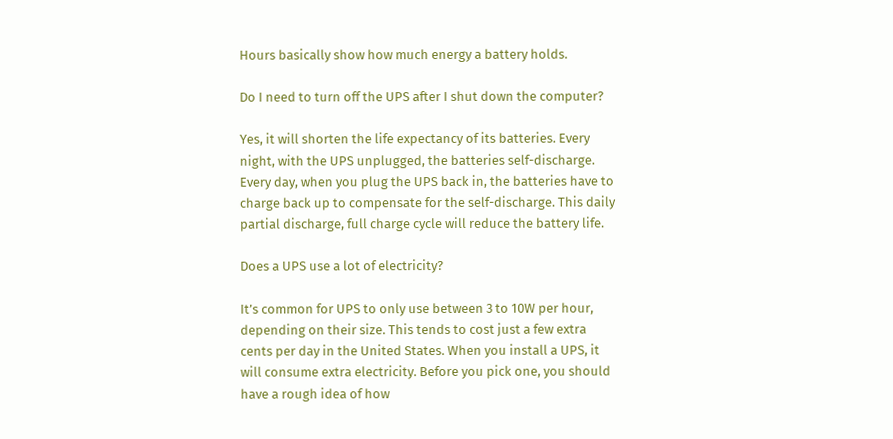Hours basically show how much energy a battery holds.

Do I need to turn off the UPS after I shut down the computer?

Yes, it will shorten the life expectancy of its batteries. Every night, with the UPS unplugged, the batteries self-discharge. Every day, when you plug the UPS back in, the batteries have to charge back up to compensate for the self-discharge. This daily partial discharge, full charge cycle will reduce the battery life.

Does a UPS use a lot of electricity?

It’s common for UPS to only use between 3 to 10W per hour, depending on their size. This tends to cost just a few extra cents per day in the United States. When you install a UPS, it will consume extra electricity. Before you pick one, you should have a rough idea of how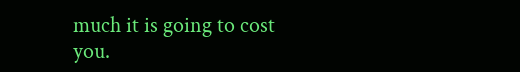much it is going to cost you.